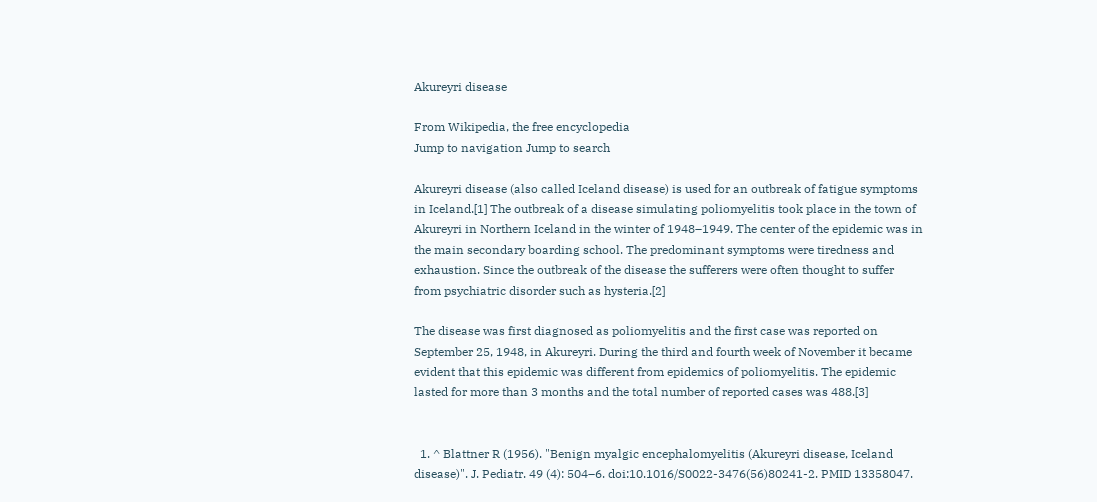Akureyri disease

From Wikipedia, the free encyclopedia
Jump to navigation Jump to search

Akureyri disease (also called Iceland disease) is used for an outbreak of fatigue symptoms in Iceland.[1] The outbreak of a disease simulating poliomyelitis took place in the town of Akureyri in Northern Iceland in the winter of 1948–1949. The center of the epidemic was in the main secondary boarding school. The predominant symptoms were tiredness and exhaustion. Since the outbreak of the disease the sufferers were often thought to suffer from psychiatric disorder such as hysteria.[2]

The disease was first diagnosed as poliomyelitis and the first case was reported on September 25, 1948, in Akureyri. During the third and fourth week of November it became evident that this epidemic was different from epidemics of poliomyelitis. The epidemic lasted for more than 3 months and the total number of reported cases was 488.[3]


  1. ^ Blattner R (1956). "Benign myalgic encephalomyelitis (Akureyri disease, Iceland disease)". J. Pediatr. 49 (4): 504–6. doi:10.1016/S0022-3476(56)80241-2. PMID 13358047.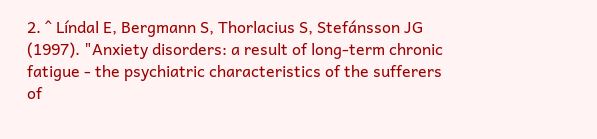2. ^ Líndal E, Bergmann S, Thorlacius S, Stefánsson JG (1997). "Anxiety disorders: a result of long-term chronic fatigue - the psychiatric characteristics of the sufferers of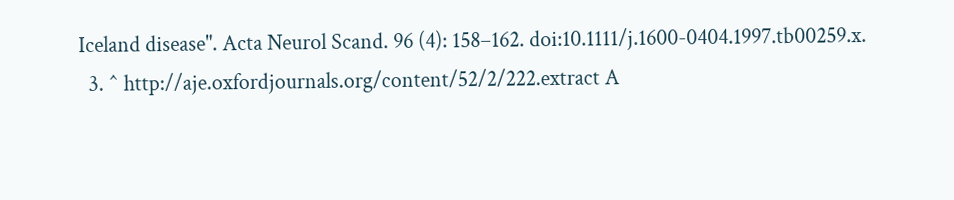Iceland disease". Acta Neurol Scand. 96 (4): 158–162. doi:10.1111/j.1600-0404.1997.tb00259.x.
  3. ^ http://aje.oxfordjournals.org/content/52/2/222.extract A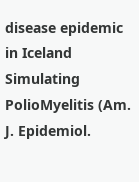disease epidemic in Iceland Simulating PolioMyelitis (Am. J. Epidemiol.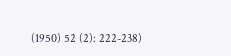(1950) 52 (2): 222-238)